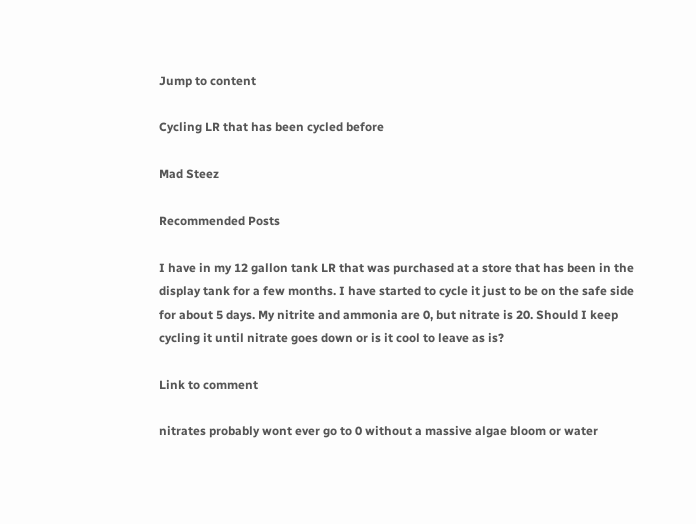Jump to content

Cycling LR that has been cycled before

Mad Steez

Recommended Posts

I have in my 12 gallon tank LR that was purchased at a store that has been in the display tank for a few months. I have started to cycle it just to be on the safe side for about 5 days. My nitrite and ammonia are 0, but nitrate is 20. Should I keep cycling it until nitrate goes down or is it cool to leave as is?

Link to comment

nitrates probably wont ever go to 0 without a massive algae bloom or water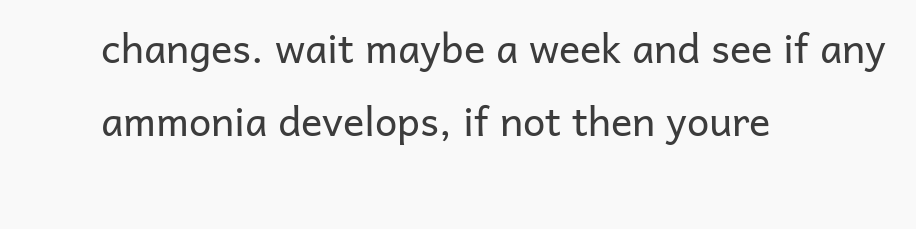changes. wait maybe a week and see if any ammonia develops, if not then youre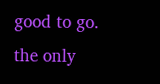good to go. the only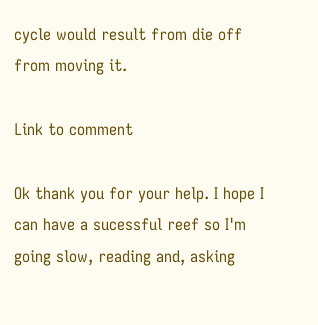cycle would result from die off from moving it.

Link to comment

Ok thank you for your help. I hope I can have a sucessful reef so I'm going slow, reading and, asking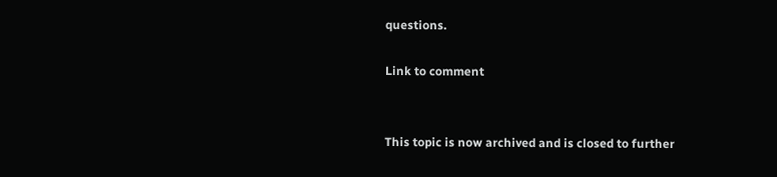questions.

Link to comment


This topic is now archived and is closed to further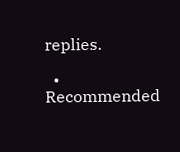replies.

  • Recommended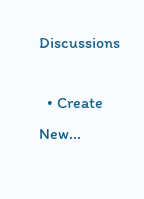Discussions

  • Create New...